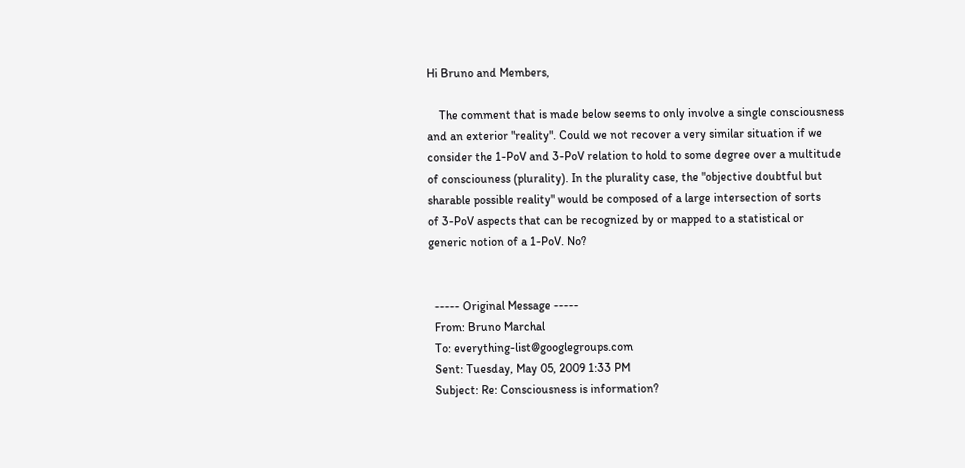Hi Bruno and Members,

    The comment that is made below seems to only involve a single consciousness
and an exterior "reality". Could we not recover a very similar situation if we
consider the 1-PoV and 3-PoV relation to hold to some degree over a multitude
of consciouness (plurality). In the plurality case, the "objective doubtful but
sharable possible reality" would be composed of a large intersection of sorts
of 3-PoV aspects that can be recognized by or mapped to a statistical or
generic notion of a 1-PoV. No?


  ----- Original Message -----
  From: Bruno Marchal
  To: everything-list@googlegroups.com
  Sent: Tuesday, May 05, 2009 1:33 PM
  Subject: Re: Consciousness is information?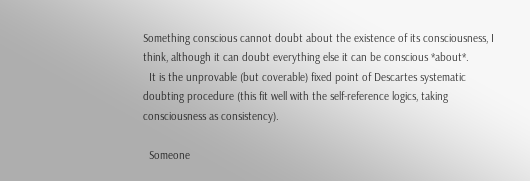Something conscious cannot doubt about the existence of its consciousness, I
think, although it can doubt everything else it can be conscious *about*.
  It is the unprovable (but coverable) fixed point of Descartes systematic
doubting procedure (this fit well with the self-reference logics, taking
consciousness as consistency).

  Someone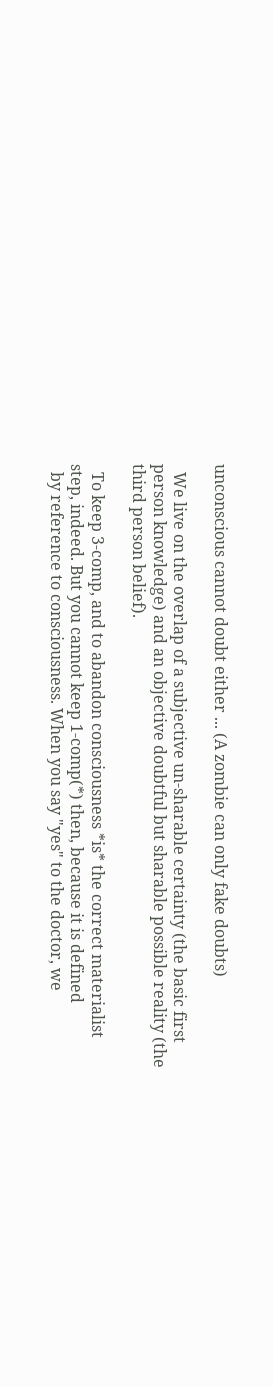unconscious cannot doubt either ... (A zombie can only fake doubts)

  We live on the overlap of a subjective un-sharable certainty (the basic first
person knowledge) and an objective doubtful but sharable possible reality (the
third person belief).

  To keep 3-comp, and to abandon consciousness *is* the correct materialist
step, indeed. But you cannot keep 1-comp(*) then, because it is defined
  by reference to consciousness. When you say "yes" to the doctor, we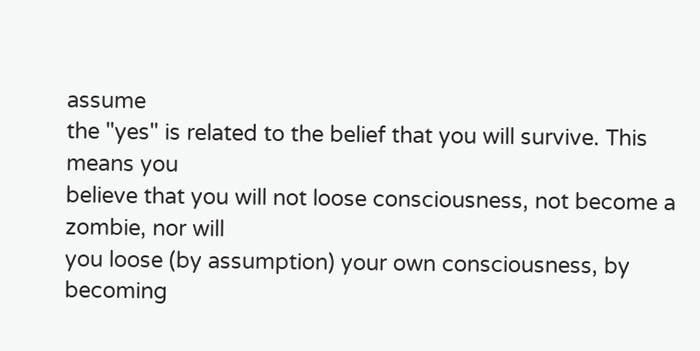assume
the "yes" is related to the belief that you will survive. This means you
believe that you will not loose consciousness, not become a zombie, nor will
you loose (by assumption) your own consciousness, by becoming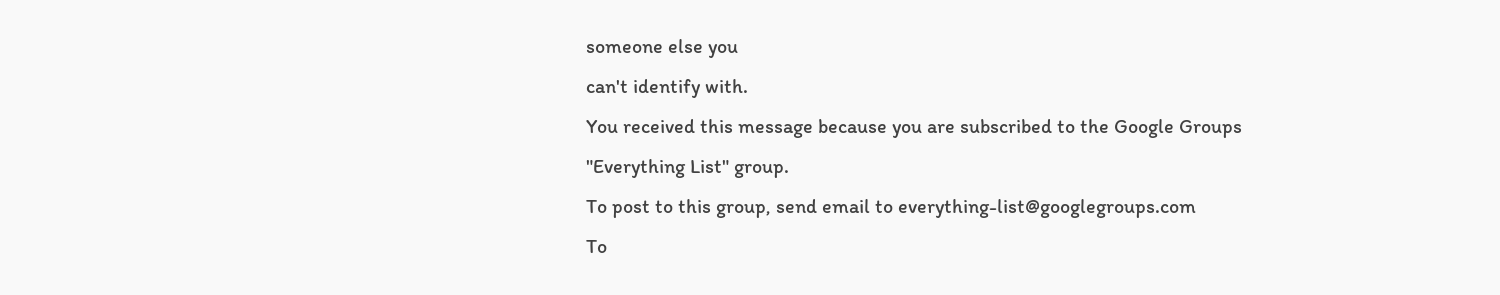someone else you
can't identify with.
You received this message because you are subscribed to the Google Groups
"Everything List" group.
To post to this group, send email to everything-list@googlegroups.com
To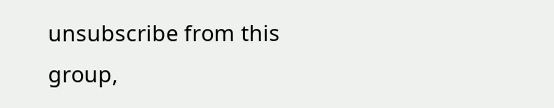unsubscribe from this group,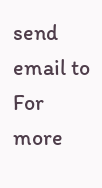send email to
For more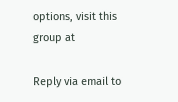options, visit this group at

Reply via email to